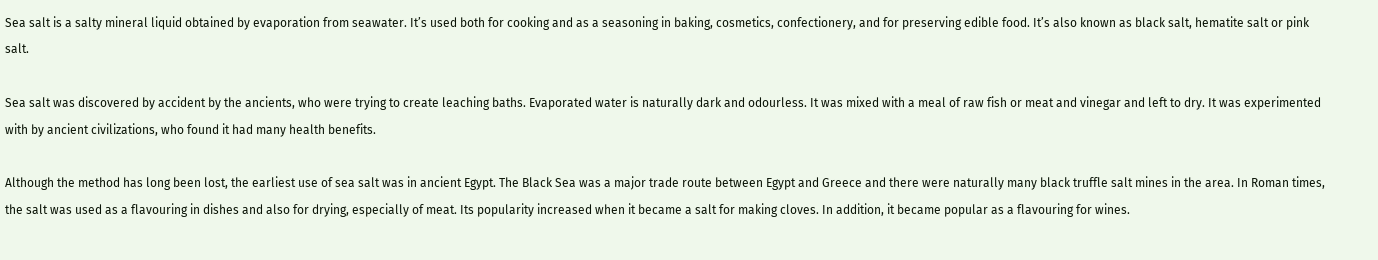Sea salt is a salty mineral liquid obtained by evaporation from seawater. It’s used both for cooking and as a seasoning in baking, cosmetics, confectionery, and for preserving edible food. It’s also known as black salt, hematite salt or pink salt.

Sea salt was discovered by accident by the ancients, who were trying to create leaching baths. Evaporated water is naturally dark and odourless. It was mixed with a meal of raw fish or meat and vinegar and left to dry. It was experimented with by ancient civilizations, who found it had many health benefits.

Although the method has long been lost, the earliest use of sea salt was in ancient Egypt. The Black Sea was a major trade route between Egypt and Greece and there were naturally many black truffle salt mines in the area. In Roman times, the salt was used as a flavouring in dishes and also for drying, especially of meat. Its popularity increased when it became a salt for making cloves. In addition, it became popular as a flavouring for wines.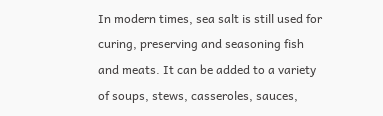In modern times, sea salt is still used for curing, preserving and seasoning fish and meats. It can be added to a variety of soups, stews, casseroles, sauces,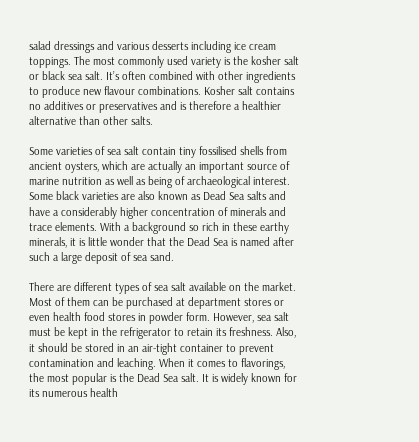salad dressings and various desserts including ice cream toppings. The most commonly used variety is the kosher salt or black sea salt. It’s often combined with other ingredients to produce new flavour combinations. Kosher salt contains no additives or preservatives and is therefore a healthier alternative than other salts.

Some varieties of sea salt contain tiny fossilised shells from ancient oysters, which are actually an important source of marine nutrition as well as being of archaeological interest. Some black varieties are also known as Dead Sea salts and have a considerably higher concentration of minerals and trace elements. With a background so rich in these earthy minerals, it is little wonder that the Dead Sea is named after such a large deposit of sea sand.

There are different types of sea salt available on the market. Most of them can be purchased at department stores or even health food stores in powder form. However, sea salt must be kept in the refrigerator to retain its freshness. Also, it should be stored in an air-tight container to prevent contamination and leaching. When it comes to flavorings, the most popular is the Dead Sea salt. It is widely known for its numerous health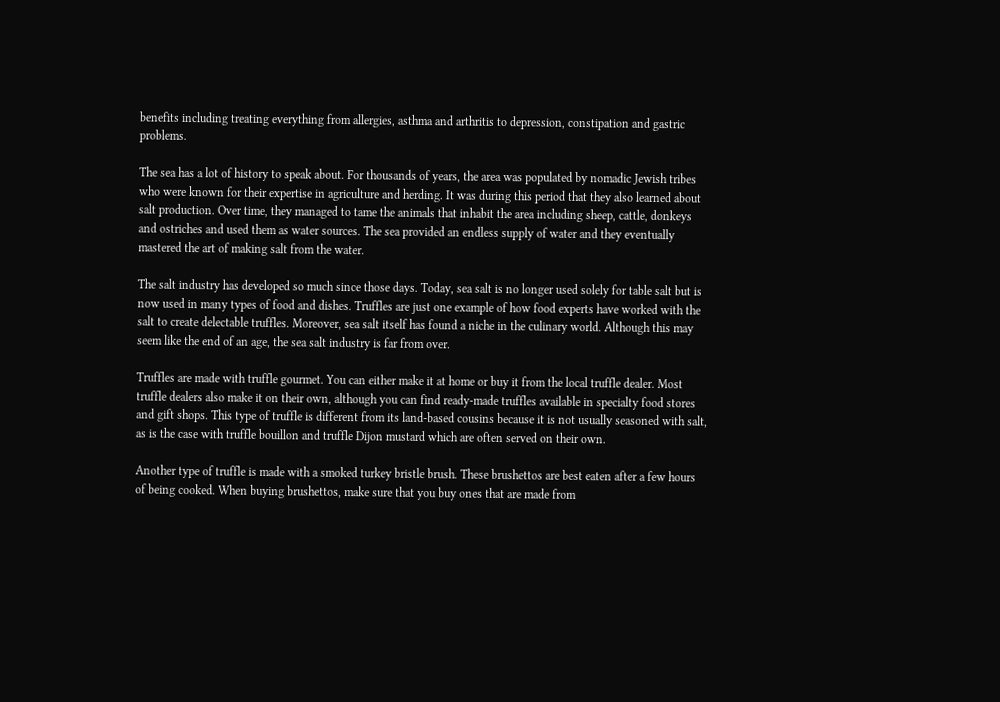benefits including treating everything from allergies, asthma and arthritis to depression, constipation and gastric problems.

The sea has a lot of history to speak about. For thousands of years, the area was populated by nomadic Jewish tribes who were known for their expertise in agriculture and herding. It was during this period that they also learned about salt production. Over time, they managed to tame the animals that inhabit the area including sheep, cattle, donkeys and ostriches and used them as water sources. The sea provided an endless supply of water and they eventually mastered the art of making salt from the water.

The salt industry has developed so much since those days. Today, sea salt is no longer used solely for table salt but is now used in many types of food and dishes. Truffles are just one example of how food experts have worked with the salt to create delectable truffles. Moreover, sea salt itself has found a niche in the culinary world. Although this may seem like the end of an age, the sea salt industry is far from over.

Truffles are made with truffle gourmet. You can either make it at home or buy it from the local truffle dealer. Most truffle dealers also make it on their own, although you can find ready-made truffles available in specialty food stores and gift shops. This type of truffle is different from its land-based cousins because it is not usually seasoned with salt, as is the case with truffle bouillon and truffle Dijon mustard which are often served on their own.

Another type of truffle is made with a smoked turkey bristle brush. These brushettos are best eaten after a few hours of being cooked. When buying brushettos, make sure that you buy ones that are made from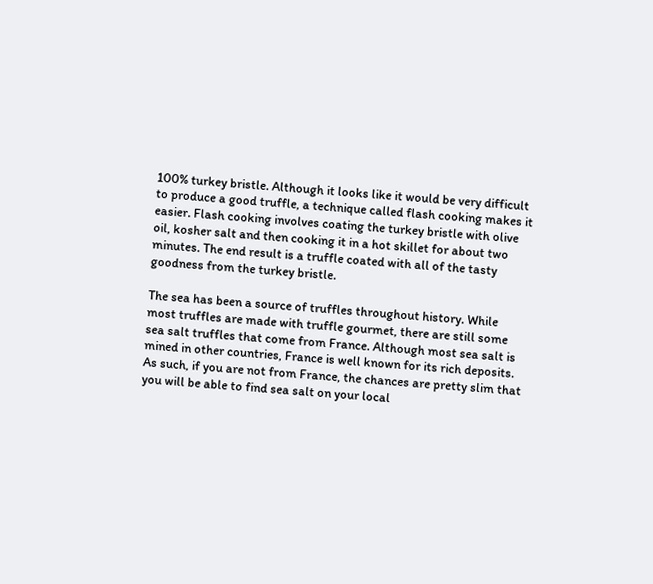100% turkey bristle. Although it looks like it would be very difficult to produce a good truffle, a technique called flash cooking makes it easier. Flash cooking involves coating the turkey bristle with olive oil, kosher salt and then cooking it in a hot skillet for about two minutes. The end result is a truffle coated with all of the tasty goodness from the turkey bristle.

The sea has been a source of truffles throughout history. While most truffles are made with truffle gourmet, there are still some sea salt truffles that come from France. Although most sea salt is mined in other countries, France is well known for its rich deposits. As such, if you are not from France, the chances are pretty slim that you will be able to find sea salt on your local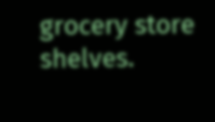grocery store shelves.